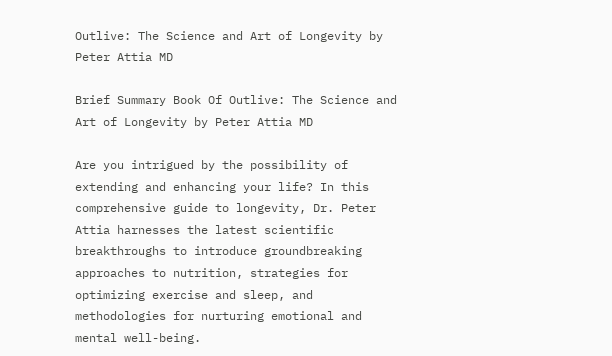Outlive: The Science and Art of Longevity by Peter Attia MD

Brief Summary Book Of Outlive: The Science and Art of Longevity by Peter Attia MD

Are you intrigued by the possibility of extending and enhancing your life? In this comprehensive guide to longevity, Dr. Peter Attia harnesses the latest scientific breakthroughs to introduce groundbreaking approaches to nutrition, strategies for optimizing exercise and sleep, and methodologies for nurturing emotional and mental well-being.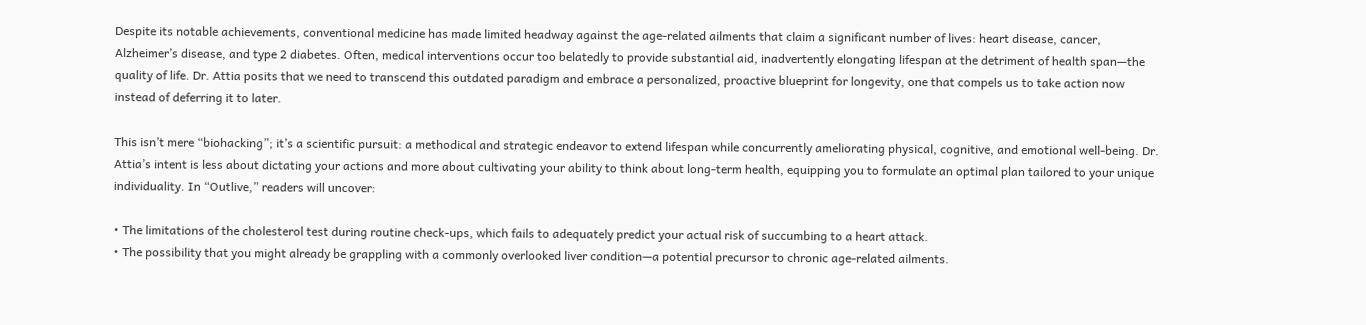Despite its notable achievements, conventional medicine has made limited headway against the age-related ailments that claim a significant number of lives: heart disease, cancer, Alzheimer’s disease, and type 2 diabetes. Often, medical interventions occur too belatedly to provide substantial aid, inadvertently elongating lifespan at the detriment of health span—the quality of life. Dr. Attia posits that we need to transcend this outdated paradigm and embrace a personalized, proactive blueprint for longevity, one that compels us to take action now instead of deferring it to later.

This isn’t mere “biohacking”; it’s a scientific pursuit: a methodical and strategic endeavor to extend lifespan while concurrently ameliorating physical, cognitive, and emotional well-being. Dr. Attia’s intent is less about dictating your actions and more about cultivating your ability to think about long-term health, equipping you to formulate an optimal plan tailored to your unique individuality. In “Outlive,” readers will uncover:

• The limitations of the cholesterol test during routine check-ups, which fails to adequately predict your actual risk of succumbing to a heart attack.
• The possibility that you might already be grappling with a commonly overlooked liver condition—a potential precursor to chronic age-related ailments.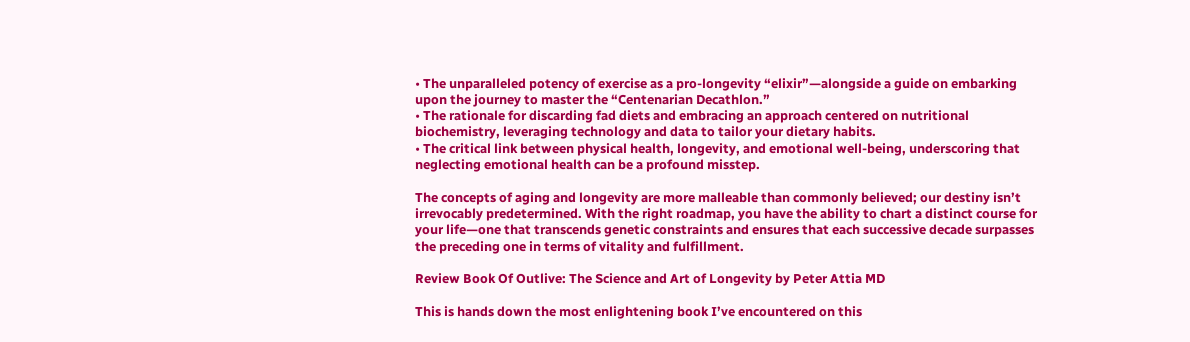• The unparalleled potency of exercise as a pro-longevity “elixir”—alongside a guide on embarking upon the journey to master the “Centenarian Decathlon.”
• The rationale for discarding fad diets and embracing an approach centered on nutritional biochemistry, leveraging technology and data to tailor your dietary habits.
• The critical link between physical health, longevity, and emotional well-being, underscoring that neglecting emotional health can be a profound misstep.

The concepts of aging and longevity are more malleable than commonly believed; our destiny isn’t irrevocably predetermined. With the right roadmap, you have the ability to chart a distinct course for your life—one that transcends genetic constraints and ensures that each successive decade surpasses the preceding one in terms of vitality and fulfillment.

Review Book Of Outlive: The Science and Art of Longevity by Peter Attia MD

This is hands down the most enlightening book I’ve encountered on this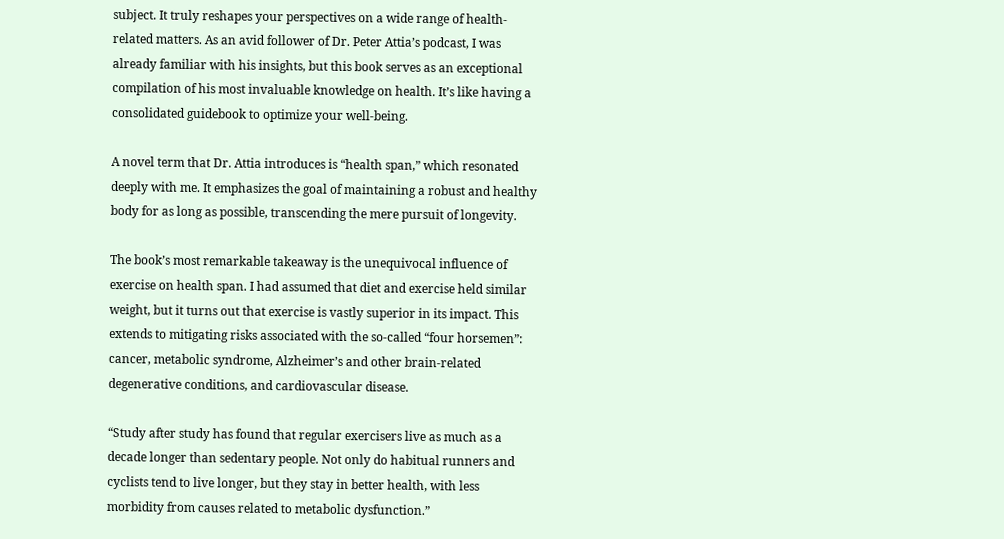subject. It truly reshapes your perspectives on a wide range of health-related matters. As an avid follower of Dr. Peter Attia’s podcast, I was already familiar with his insights, but this book serves as an exceptional compilation of his most invaluable knowledge on health. It’s like having a consolidated guidebook to optimize your well-being.

A novel term that Dr. Attia introduces is “health span,” which resonated deeply with me. It emphasizes the goal of maintaining a robust and healthy body for as long as possible, transcending the mere pursuit of longevity.

The book’s most remarkable takeaway is the unequivocal influence of exercise on health span. I had assumed that diet and exercise held similar weight, but it turns out that exercise is vastly superior in its impact. This extends to mitigating risks associated with the so-called “four horsemen”: cancer, metabolic syndrome, Alzheimer’s and other brain-related degenerative conditions, and cardiovascular disease.

“Study after study has found that regular exercisers live as much as a decade longer than sedentary people. Not only do habitual runners and cyclists tend to live longer, but they stay in better health, with less morbidity from causes related to metabolic dysfunction.”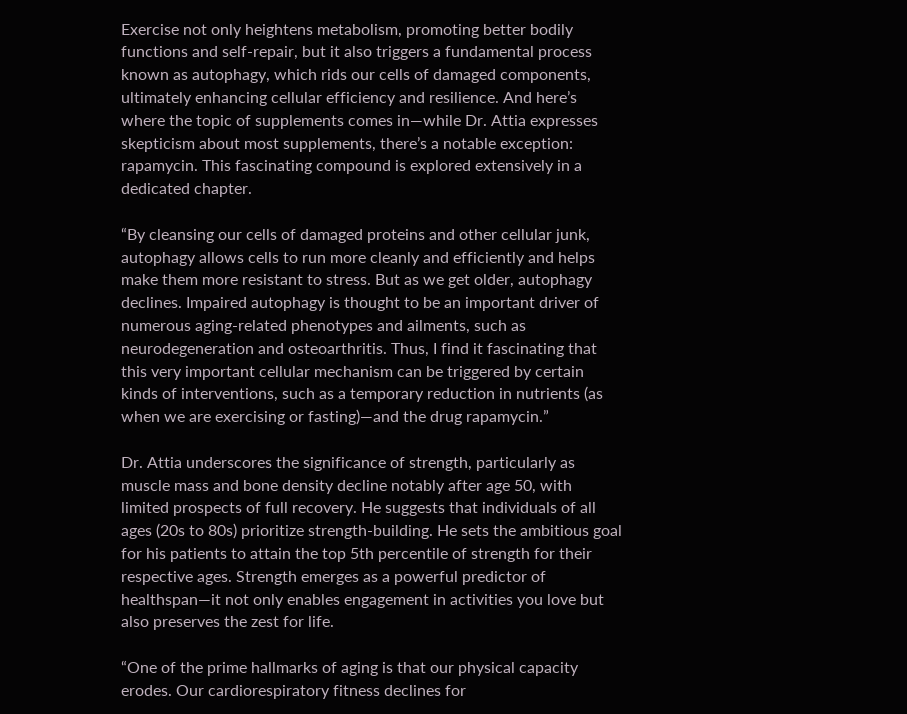Exercise not only heightens metabolism, promoting better bodily functions and self-repair, but it also triggers a fundamental process known as autophagy, which rids our cells of damaged components, ultimately enhancing cellular efficiency and resilience. And here’s where the topic of supplements comes in—while Dr. Attia expresses skepticism about most supplements, there’s a notable exception: rapamycin. This fascinating compound is explored extensively in a dedicated chapter.

“By cleansing our cells of damaged proteins and other cellular junk, autophagy allows cells to run more cleanly and efficiently and helps make them more resistant to stress. But as we get older, autophagy declines. Impaired autophagy is thought to be an important driver of numerous aging-related phenotypes and ailments, such as neurodegeneration and osteoarthritis. Thus, I find it fascinating that this very important cellular mechanism can be triggered by certain kinds of interventions, such as a temporary reduction in nutrients (as when we are exercising or fasting)—and the drug rapamycin.”

Dr. Attia underscores the significance of strength, particularly as muscle mass and bone density decline notably after age 50, with limited prospects of full recovery. He suggests that individuals of all ages (20s to 80s) prioritize strength-building. He sets the ambitious goal for his patients to attain the top 5th percentile of strength for their respective ages. Strength emerges as a powerful predictor of healthspan—it not only enables engagement in activities you love but also preserves the zest for life.

“One of the prime hallmarks of aging is that our physical capacity erodes. Our cardiorespiratory fitness declines for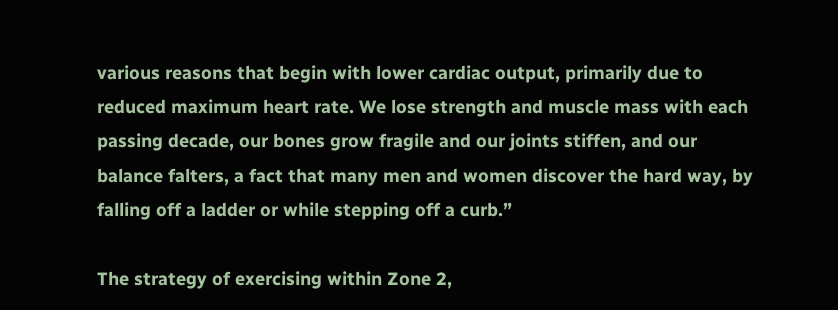various reasons that begin with lower cardiac output, primarily due to reduced maximum heart rate. We lose strength and muscle mass with each passing decade, our bones grow fragile and our joints stiffen, and our balance falters, a fact that many men and women discover the hard way, by falling off a ladder or while stepping off a curb.”

The strategy of exercising within Zone 2,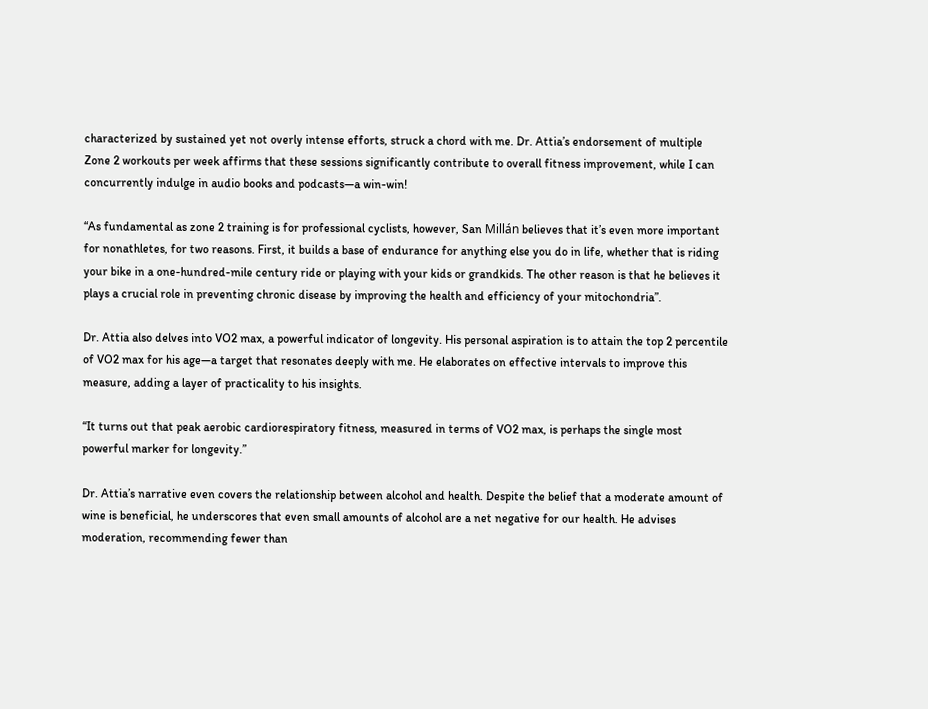characterized by sustained yet not overly intense efforts, struck a chord with me. Dr. Attia’s endorsement of multiple Zone 2 workouts per week affirms that these sessions significantly contribute to overall fitness improvement, while I can concurrently indulge in audio books and podcasts—a win-win!

“As fundamental as zone 2 training is for professional cyclists, however, San Millán believes that it’s even more important for nonathletes, for two reasons. First, it builds a base of endurance for anything else you do in life, whether that is riding your bike in a one-hundred-mile century ride or playing with your kids or grandkids. The other reason is that he believes it plays a crucial role in preventing chronic disease by improving the health and efficiency of your mitochondria”.

Dr. Attia also delves into VO2 max, a powerful indicator of longevity. His personal aspiration is to attain the top 2 percentile of VO2 max for his age—a target that resonates deeply with me. He elaborates on effective intervals to improve this measure, adding a layer of practicality to his insights.

“It turns out that peak aerobic cardiorespiratory fitness, measured in terms of VO2 max, is perhaps the single most powerful marker for longevity.”

Dr. Attia’s narrative even covers the relationship between alcohol and health. Despite the belief that a moderate amount of wine is beneficial, he underscores that even small amounts of alcohol are a net negative for our health. He advises moderation, recommending fewer than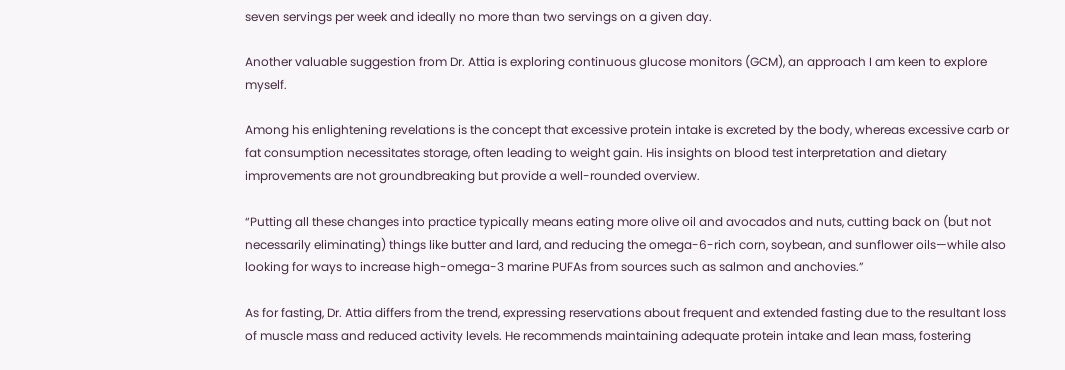seven servings per week and ideally no more than two servings on a given day.

Another valuable suggestion from Dr. Attia is exploring continuous glucose monitors (GCM), an approach I am keen to explore myself.

Among his enlightening revelations is the concept that excessive protein intake is excreted by the body, whereas excessive carb or fat consumption necessitates storage, often leading to weight gain. His insights on blood test interpretation and dietary improvements are not groundbreaking but provide a well-rounded overview.

“Putting all these changes into practice typically means eating more olive oil and avocados and nuts, cutting back on (but not necessarily eliminating) things like butter and lard, and reducing the omega-6-rich corn, soybean, and sunflower oils—while also looking for ways to increase high-omega-3 marine PUFAs from sources such as salmon and anchovies.”

As for fasting, Dr. Attia differs from the trend, expressing reservations about frequent and extended fasting due to the resultant loss of muscle mass and reduced activity levels. He recommends maintaining adequate protein intake and lean mass, fostering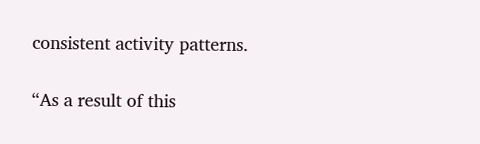consistent activity patterns.

“As a result of this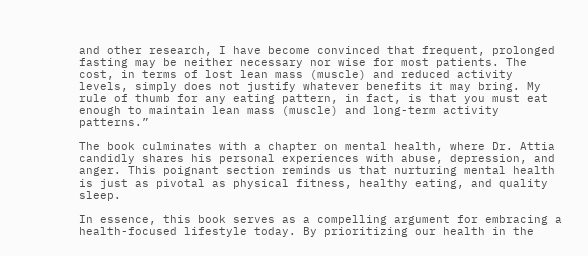and other research, I have become convinced that frequent, prolonged fasting may be neither necessary nor wise for most patients. The cost, in terms of lost lean mass (muscle) and reduced activity levels, simply does not justify whatever benefits it may bring. My rule of thumb for any eating pattern, in fact, is that you must eat enough to maintain lean mass (muscle) and long-term activity patterns.”

The book culminates with a chapter on mental health, where Dr. Attia candidly shares his personal experiences with abuse, depression, and anger. This poignant section reminds us that nurturing mental health is just as pivotal as physical fitness, healthy eating, and quality sleep.

In essence, this book serves as a compelling argument for embracing a health-focused lifestyle today. By prioritizing our health in the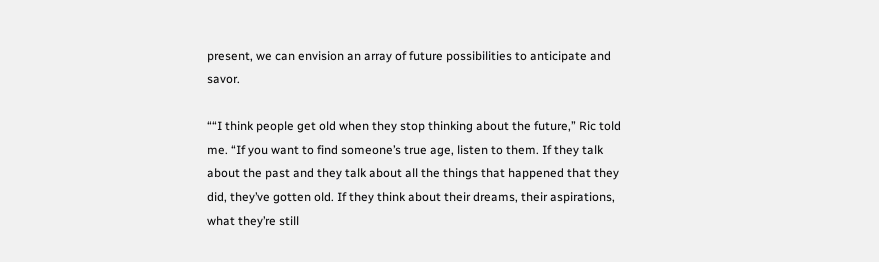present, we can envision an array of future possibilities to anticipate and savor.

““I think people get old when they stop thinking about the future,” Ric told me. “If you want to find someone’s true age, listen to them. If they talk about the past and they talk about all the things that happened that they did, they’ve gotten old. If they think about their dreams, their aspirations, what they’re still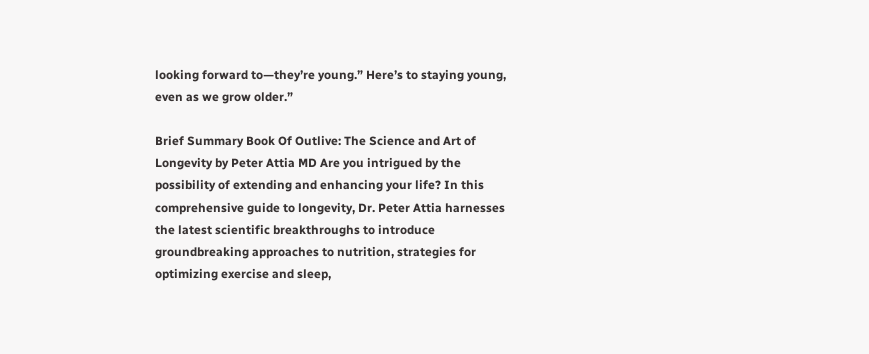looking forward to—they’re young.” Here’s to staying young, even as we grow older.”

Brief Summary Book Of Outlive: The Science and Art of Longevity by Peter Attia MD Are you intrigued by the possibility of extending and enhancing your life? In this comprehensive guide to longevity, Dr. Peter Attia harnesses the latest scientific breakthroughs to introduce groundbreaking approaches to nutrition, strategies for optimizing exercise and sleep,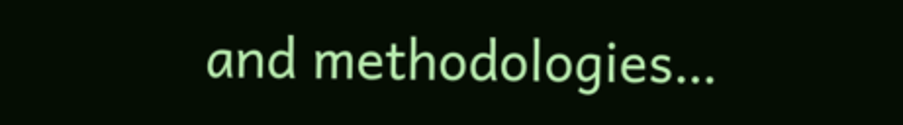and methodologies…